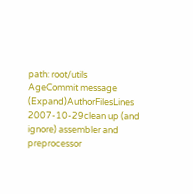path: root/utils
AgeCommit message (Expand)AuthorFilesLines
2007-10-29clean up (and ignore) assembler and preprocessor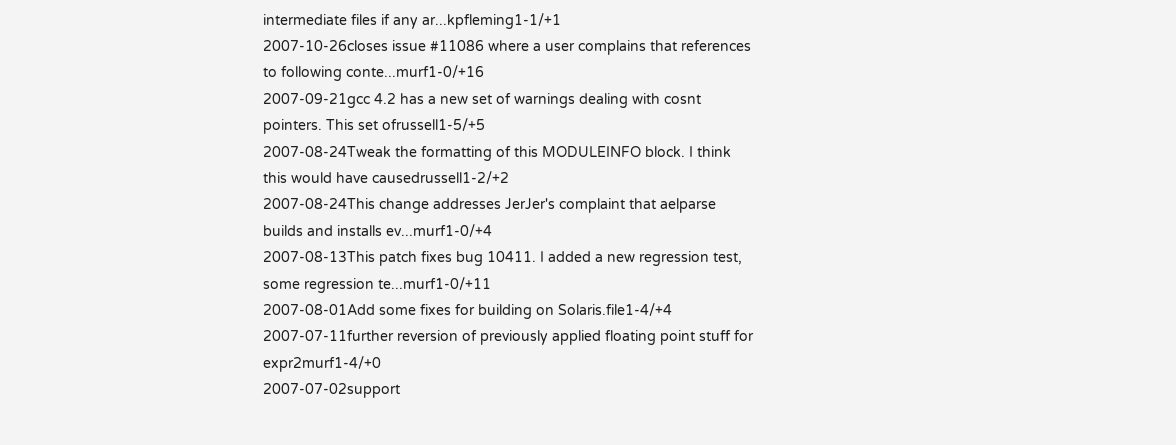intermediate files if any ar...kpfleming1-1/+1
2007-10-26closes issue #11086 where a user complains that references to following conte...murf1-0/+16
2007-09-21gcc 4.2 has a new set of warnings dealing with cosnt pointers. This set ofrussell1-5/+5
2007-08-24Tweak the formatting of this MODULEINFO block. I think this would have causedrussell1-2/+2
2007-08-24This change addresses JerJer's complaint that aelparse builds and installs ev...murf1-0/+4
2007-08-13This patch fixes bug 10411. I added a new regression test, some regression te...murf1-0/+11
2007-08-01Add some fixes for building on Solaris.file1-4/+4
2007-07-11further reversion of previously applied floating point stuff for expr2murf1-4/+0
2007-07-02support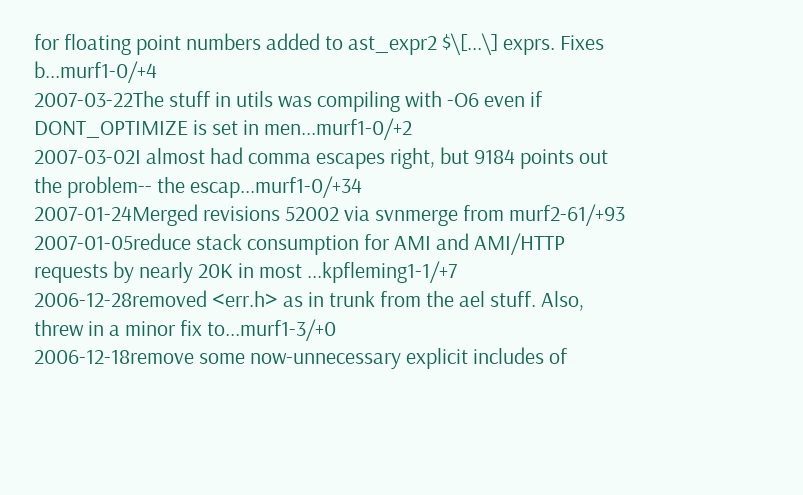for floating point numbers added to ast_expr2 $\[...\] exprs. Fixes b...murf1-0/+4
2007-03-22The stuff in utils was compiling with -O6 even if DONT_OPTIMIZE is set in men...murf1-0/+2
2007-03-02I almost had comma escapes right, but 9184 points out the problem-- the escap...murf1-0/+34
2007-01-24Merged revisions 52002 via svnmerge from murf2-61/+93
2007-01-05reduce stack consumption for AMI and AMI/HTTP requests by nearly 20K in most ...kpfleming1-1/+7
2006-12-28removed <err.h> as in trunk from the ael stuff. Also, threw in a minor fix to...murf1-3/+0
2006-12-18remove some now-unnecessary explicit includes of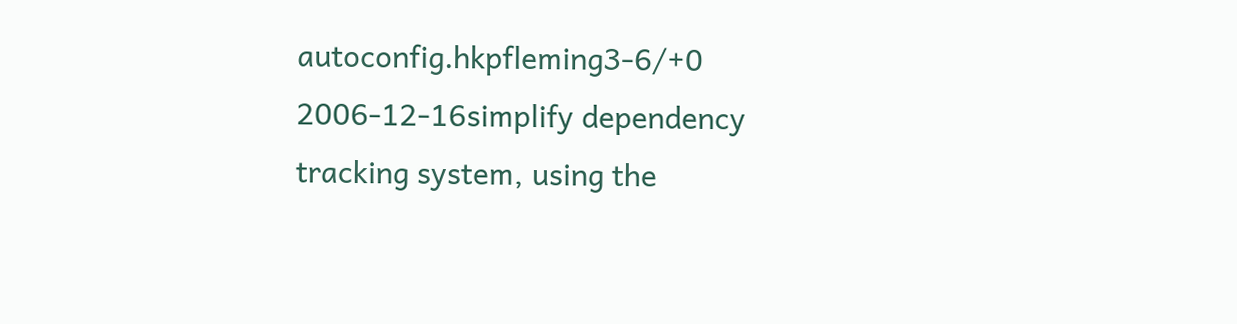autoconfig.hkpfleming3-6/+0
2006-12-16simplify dependency tracking system, using the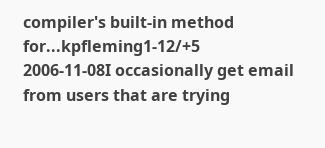compiler's built-in method for...kpfleming1-12/+5
2006-11-08I occasionally get email from users that are trying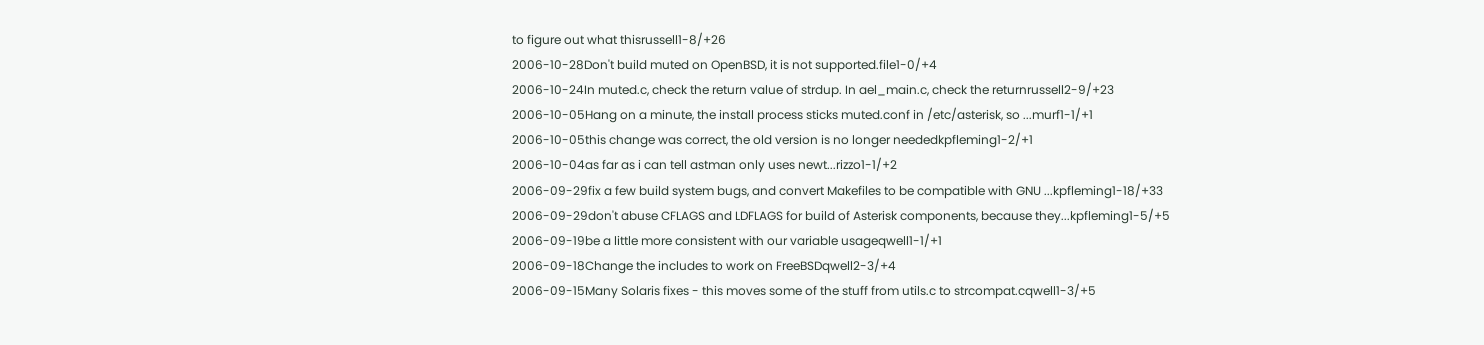to figure out what thisrussell1-8/+26
2006-10-28Don't build muted on OpenBSD, it is not supported.file1-0/+4
2006-10-24In muted.c, check the return value of strdup. In ael_main.c, check the returnrussell2-9/+23
2006-10-05Hang on a minute, the install process sticks muted.conf in /etc/asterisk, so ...murf1-1/+1
2006-10-05this change was correct, the old version is no longer neededkpfleming1-2/+1
2006-10-04as far as i can tell astman only uses newt...rizzo1-1/+2
2006-09-29fix a few build system bugs, and convert Makefiles to be compatible with GNU ...kpfleming1-18/+33
2006-09-29don't abuse CFLAGS and LDFLAGS for build of Asterisk components, because they...kpfleming1-5/+5
2006-09-19be a little more consistent with our variable usageqwell1-1/+1
2006-09-18Change the includes to work on FreeBSDqwell2-3/+4
2006-09-15Many Solaris fixes - this moves some of the stuff from utils.c to strcompat.cqwell1-3/+5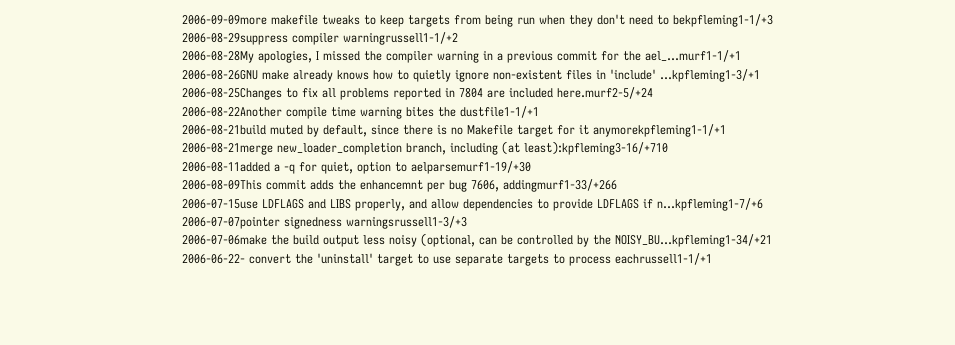2006-09-09more makefile tweaks to keep targets from being run when they don't need to bekpfleming1-1/+3
2006-08-29suppress compiler warningrussell1-1/+2
2006-08-28My apologies, I missed the compiler warning in a previous commit for the ael_...murf1-1/+1
2006-08-26GNU make already knows how to quietly ignore non-existent files in 'include' ...kpfleming1-3/+1
2006-08-25Changes to fix all problems reported in 7804 are included here.murf2-5/+24
2006-08-22Another compile time warning bites the dustfile1-1/+1
2006-08-21build muted by default, since there is no Makefile target for it anymorekpfleming1-1/+1
2006-08-21merge new_loader_completion branch, including (at least):kpfleming3-16/+710
2006-08-11added a -q for quiet, option to aelparsemurf1-19/+30
2006-08-09This commit adds the enhancemnt per bug 7606, addingmurf1-33/+266
2006-07-15use LDFLAGS and LIBS properly, and allow dependencies to provide LDFLAGS if n...kpfleming1-7/+6
2006-07-07pointer signedness warningsrussell1-3/+3
2006-07-06make the build output less noisy (optional, can be controlled by the NOISY_BU...kpfleming1-34/+21
2006-06-22- convert the 'uninstall' target to use separate targets to process eachrussell1-1/+1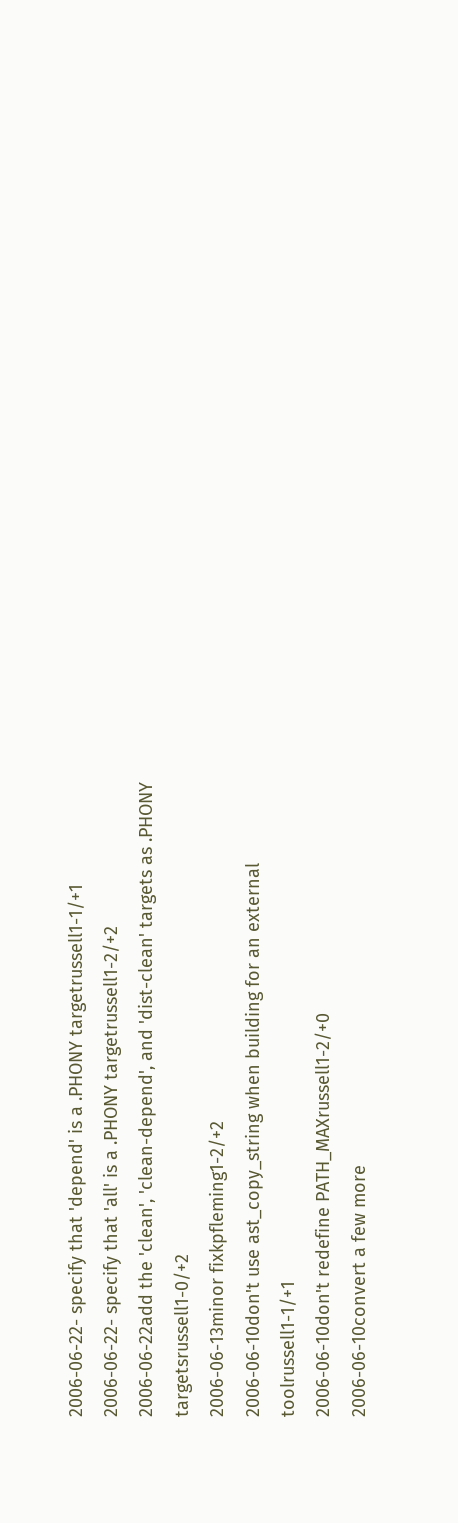2006-06-22- specify that 'depend' is a .PHONY targetrussell1-1/+1
2006-06-22- specify that 'all' is a .PHONY targetrussell1-2/+2
2006-06-22add the 'clean', 'clean-depend', and 'dist-clean' targets as .PHONY targetsrussell1-0/+2
2006-06-13minor fixkpfleming1-2/+2
2006-06-10don't use ast_copy_string when building for an external toolrussell1-1/+1
2006-06-10don't redefine PATH_MAXrussell1-2/+0
2006-06-10convert a few more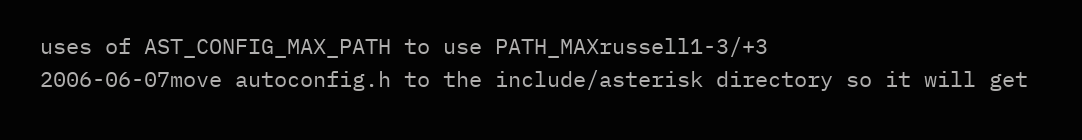uses of AST_CONFIG_MAX_PATH to use PATH_MAXrussell1-3/+3
2006-06-07move autoconfig.h to the include/asterisk directory so it will get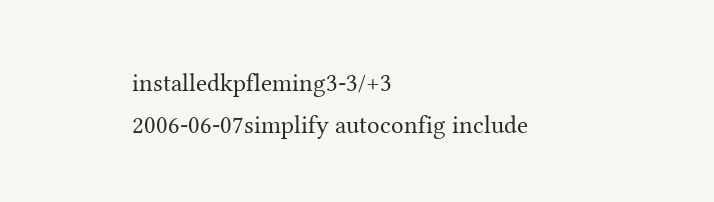installedkpfleming3-3/+3
2006-06-07simplify autoconfig include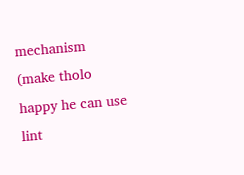mechanism (make tholo happy he can use lint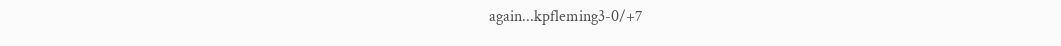again...kpfleming3-0/+7